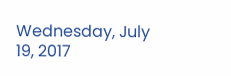Wednesday, July 19, 2017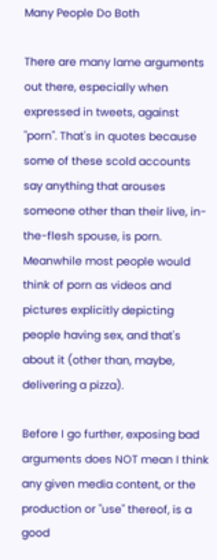Many People Do Both

There are many lame arguments out there, especially when expressed in tweets, against "porn". That's in quotes because some of these scold accounts say anything that arouses someone other than their live, in-the-flesh spouse, is porn. Meanwhile most people would think of porn as videos and pictures explicitly depicting people having sex, and that's about it (other than, maybe, delivering a pizza).

Before I go further, exposing bad arguments does NOT mean I think any given media content, or the production or "use" thereof, is a good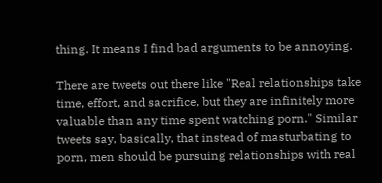thing. It means I find bad arguments to be annoying.

There are tweets out there like "Real relationships take time, effort, and sacrifice, but they are infinitely more valuable than any time spent watching porn." Similar tweets say, basically, that instead of masturbating to porn, men should be pursuing relationships with real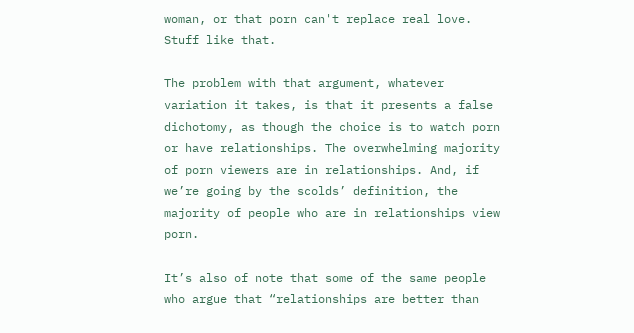woman, or that porn can't replace real love. Stuff like that.

The problem with that argument, whatever variation it takes, is that it presents a false dichotomy, as though the choice is to watch porn or have relationships. The overwhelming majority of porn viewers are in relationships. And, if we’re going by the scolds’ definition, the majority of people who are in relationships view porn.

It’s also of note that some of the same people who argue that “relationships are better than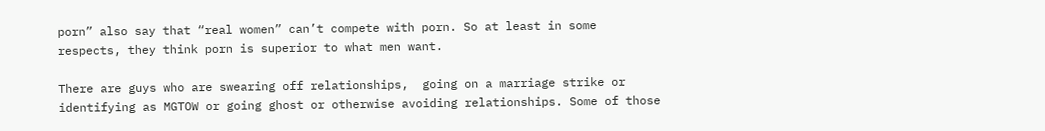porn” also say that “real women” can’t compete with porn. So at least in some respects, they think porn is superior to what men want.

There are guys who are swearing off relationships,  going on a marriage strike or identifying as MGTOW or going ghost or otherwise avoiding relationships. Some of those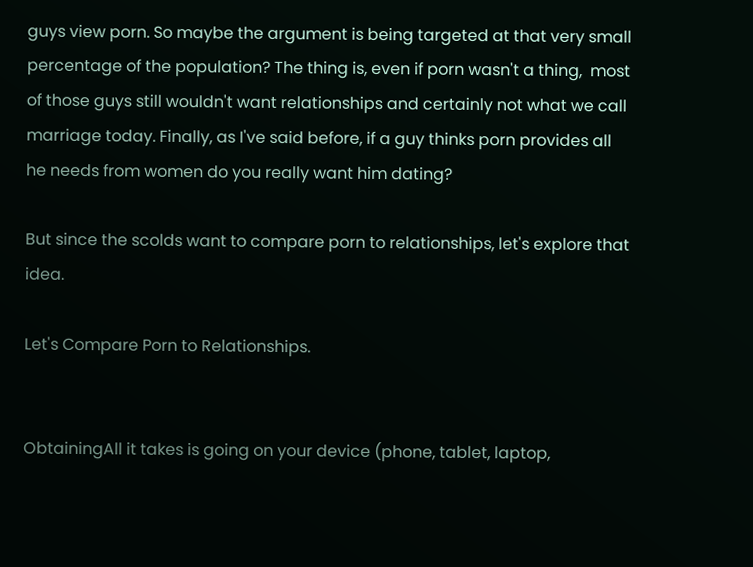guys view porn. So maybe the argument is being targeted at that very small percentage of the population? The thing is, even if porn wasn't a thing,  most of those guys still wouldn't want relationships and certainly not what we call marriage today. Finally, as I've said before, if a guy thinks porn provides all he needs from women do you really want him dating?

But since the scolds want to compare porn to relationships, let's explore that idea.

Let's Compare Porn to Relationships.


ObtainingAll it takes is going on your device (phone, tablet, laptop,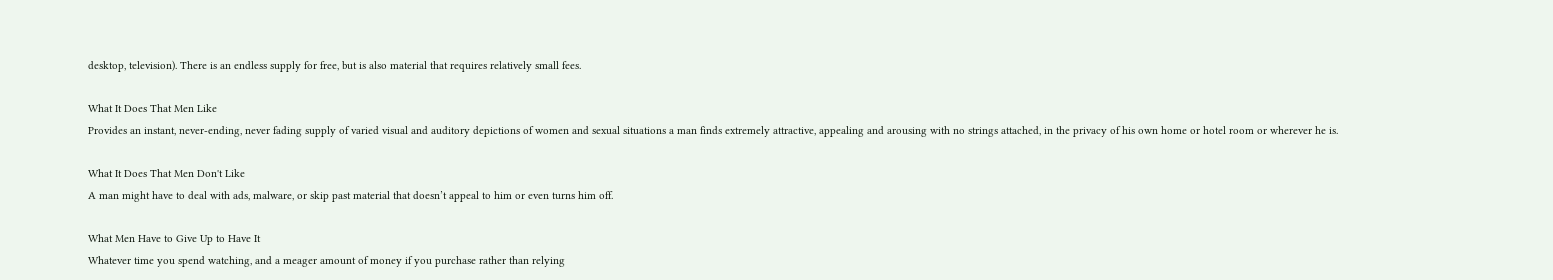desktop, television). There is an endless supply for free, but is also material that requires relatively small fees.

What It Does That Men Like
Provides an instant, never-ending, never fading supply of varied visual and auditory depictions of women and sexual situations a man finds extremely attractive, appealing and arousing with no strings attached, in the privacy of his own home or hotel room or wherever he is.

What It Does That Men Don't Like
A man might have to deal with ads, malware, or skip past material that doesn’t appeal to him or even turns him off.

What Men Have to Give Up to Have It
Whatever time you spend watching, and a meager amount of money if you purchase rather than relying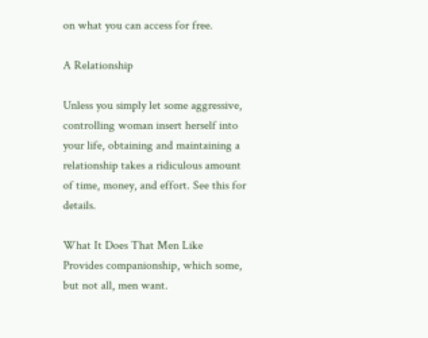on what you can access for free.

A Relationship

Unless you simply let some aggressive, controlling woman insert herself into your life, obtaining and maintaining a relationship takes a ridiculous amount of time, money, and effort. See this for details.

What It Does That Men Like
Provides companionship, which some, but not all, men want.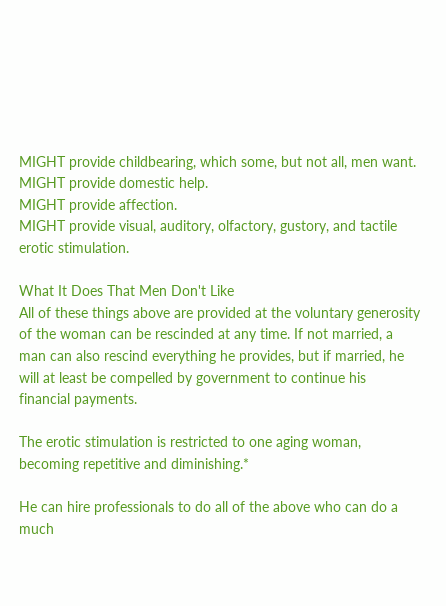MIGHT provide childbearing, which some, but not all, men want.
MIGHT provide domestic help.
MIGHT provide affection.
MIGHT provide visual, auditory, olfactory, gustory, and tactile erotic stimulation.

What It Does That Men Don't Like
All of these things above are provided at the voluntary generosity of the woman can be rescinded at any time. If not married, a man can also rescind everything he provides, but if married, he will at least be compelled by government to continue his financial payments.

The erotic stimulation is restricted to one aging woman, becoming repetitive and diminishing.*

He can hire professionals to do all of the above who can do a much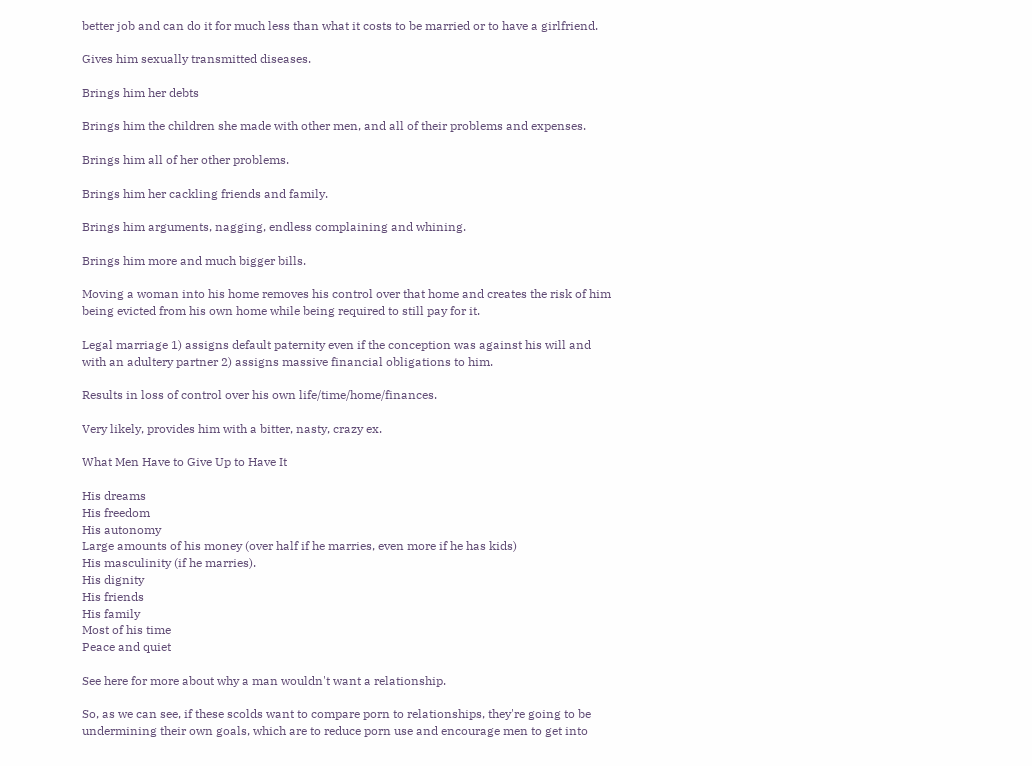better job and can do it for much less than what it costs to be married or to have a girlfriend.

Gives him sexually transmitted diseases.

Brings him her debts

Brings him the children she made with other men, and all of their problems and expenses.

Brings him all of her other problems.

Brings him her cackling friends and family.

Brings him arguments, nagging, endless complaining and whining.

Brings him more and much bigger bills.

Moving a woman into his home removes his control over that home and creates the risk of him being evicted from his own home while being required to still pay for it.

Legal marriage 1) assigns default paternity even if the conception was against his will and with an adultery partner 2) assigns massive financial obligations to him.

Results in loss of control over his own life/time/home/finances.

Very likely, provides him with a bitter, nasty, crazy ex.

What Men Have to Give Up to Have It

His dreams
His freedom
His autonomy
Large amounts of his money (over half if he marries, even more if he has kids)
His masculinity (if he marries).
His dignity
His friends
His family
Most of his time
Peace and quiet

See here for more about why a man wouldn't want a relationship.

So, as we can see, if these scolds want to compare porn to relationships, they're going to be undermining their own goals, which are to reduce porn use and encourage men to get into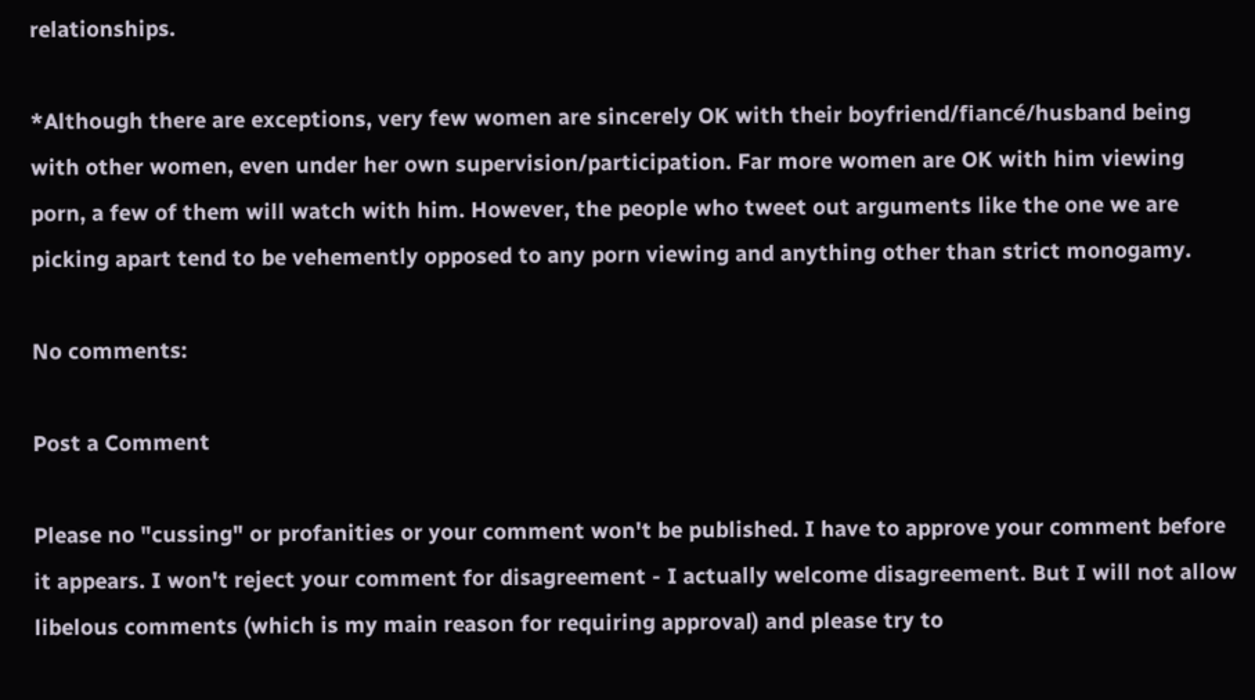relationships.

*Although there are exceptions, very few women are sincerely OK with their boyfriend/fiancé/husband being with other women, even under her own supervision/participation. Far more women are OK with him viewing porn, a few of them will watch with him. However, the people who tweet out arguments like the one we are picking apart tend to be vehemently opposed to any porn viewing and anything other than strict monogamy.

No comments:

Post a Comment

Please no "cussing" or profanities or your comment won't be published. I have to approve your comment before it appears. I won't reject your comment for disagreement - I actually welcome disagreement. But I will not allow libelous comments (which is my main reason for requiring approval) and please try to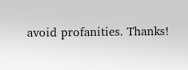avoid profanities. Thanks!